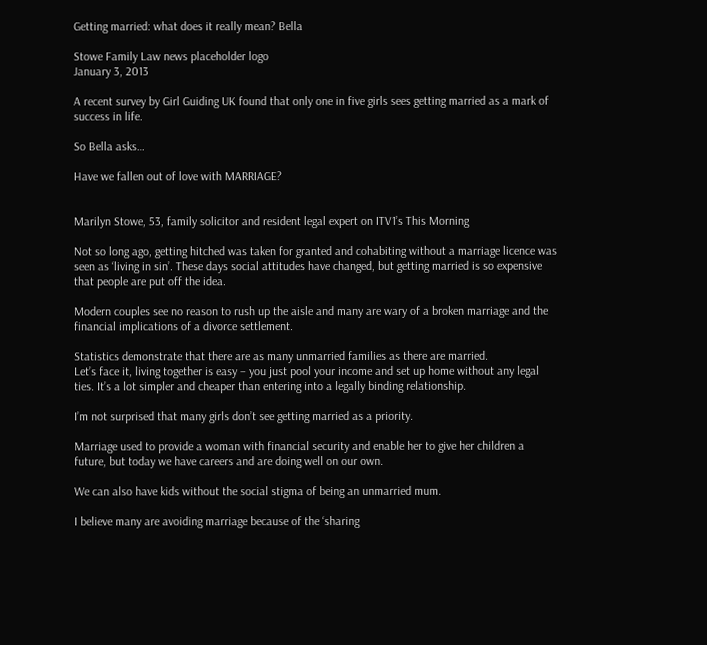Getting married: what does it really mean? Bella

Stowe Family Law news placeholder logo
January 3, 2013

A recent survey by Girl Guiding UK found that only one in five girls sees getting married as a mark of success in life.

So Bella asks…

Have we fallen out of love with MARRIAGE?


Marilyn Stowe, 53, family solicitor and resident legal expert on ITV1’s This Morning

Not so long ago, getting hitched was taken for granted and cohabiting without a marriage licence was seen as ‘living in sin’. These days social attitudes have changed, but getting married is so expensive that people are put off the idea.

Modern couples see no reason to rush up the aisle and many are wary of a broken marriage and the financial implications of a divorce settlement.

Statistics demonstrate that there are as many unmarried families as there are married.
Let’s face it, living together is easy – you just pool your income and set up home without any legal ties. It’s a lot simpler and cheaper than entering into a legally binding relationship.

I’m not surprised that many girls don’t see getting married as a priority.

Marriage used to provide a woman with financial security and enable her to give her children a future, but today we have careers and are doing well on our own.

We can also have kids without the social stigma of being an unmarried mum.

I believe many are avoiding marriage because of the ‘sharing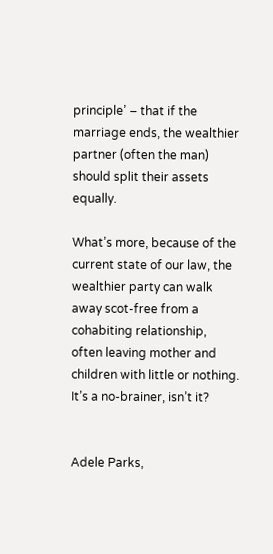principle’ – that if the marriage ends, the wealthier partner (often the man) should split their assets equally.

What’s more, because of the current state of our law, the wealthier party can walk away scot-free from a cohabiting relationship, often leaving mother and children with little or nothing. It’s a no-brainer, isn’t it?


Adele Parks,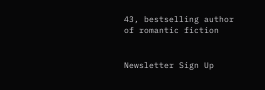43, bestselling author of romantic fiction


Newsletter Sign Up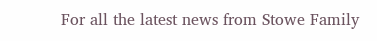For all the latest news from Stowe Family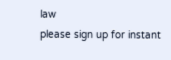law
please sign up for instant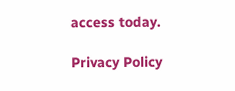access today.

Privacy Policy